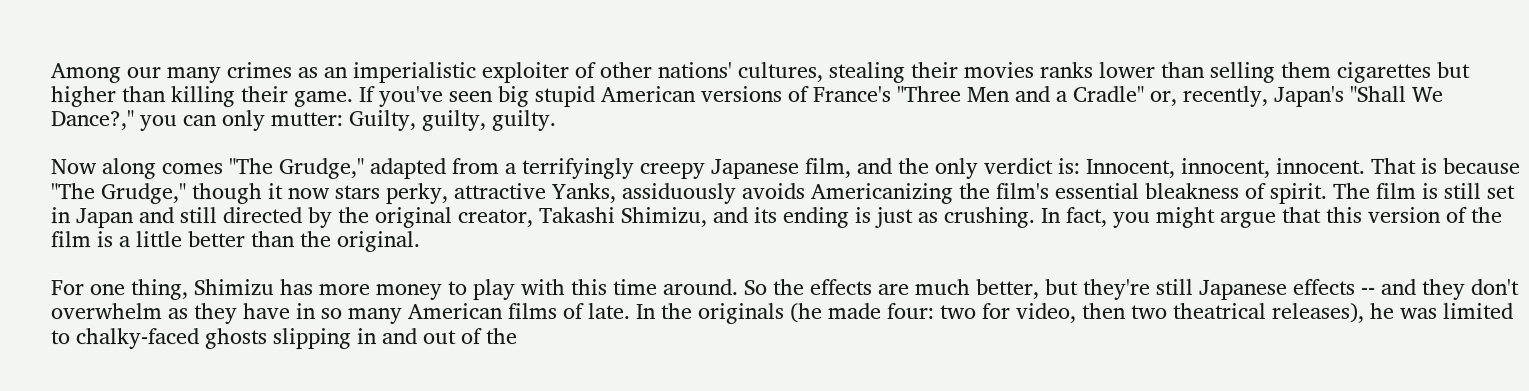Among our many crimes as an imperialistic exploiter of other nations' cultures, stealing their movies ranks lower than selling them cigarettes but higher than killing their game. If you've seen big stupid American versions of France's "Three Men and a Cradle" or, recently, Japan's "Shall We Dance?," you can only mutter: Guilty, guilty, guilty.

Now along comes "The Grudge," adapted from a terrifyingly creepy Japanese film, and the only verdict is: Innocent, innocent, innocent. That is because "The Grudge," though it now stars perky, attractive Yanks, assiduously avoids Americanizing the film's essential bleakness of spirit. The film is still set in Japan and still directed by the original creator, Takashi Shimizu, and its ending is just as crushing. In fact, you might argue that this version of the film is a little better than the original.

For one thing, Shimizu has more money to play with this time around. So the effects are much better, but they're still Japanese effects -- and they don't overwhelm as they have in so many American films of late. In the originals (he made four: two for video, then two theatrical releases), he was limited to chalky-faced ghosts slipping in and out of the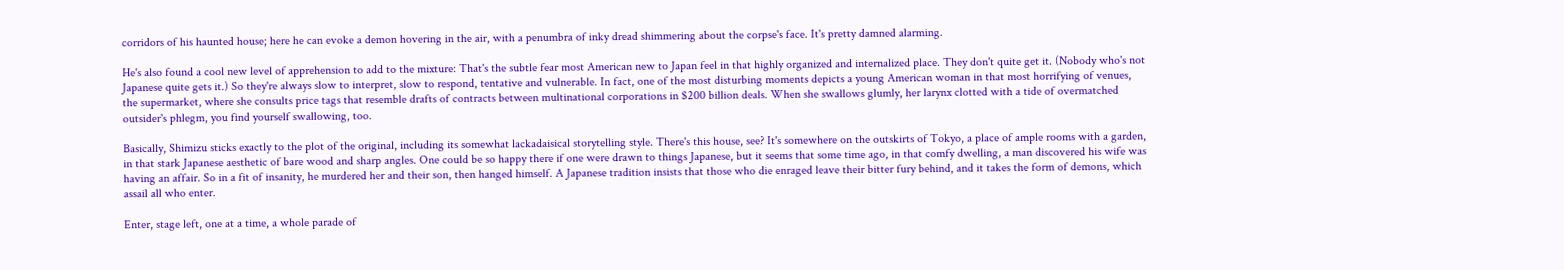corridors of his haunted house; here he can evoke a demon hovering in the air, with a penumbra of inky dread shimmering about the corpse's face. It's pretty damned alarming.

He's also found a cool new level of apprehension to add to the mixture: That's the subtle fear most American new to Japan feel in that highly organized and internalized place. They don't quite get it. (Nobody who's not Japanese quite gets it.) So they're always slow to interpret, slow to respond, tentative and vulnerable. In fact, one of the most disturbing moments depicts a young American woman in that most horrifying of venues, the supermarket, where she consults price tags that resemble drafts of contracts between multinational corporations in $200 billion deals. When she swallows glumly, her larynx clotted with a tide of overmatched outsider's phlegm, you find yourself swallowing, too.

Basically, Shimizu sticks exactly to the plot of the original, including its somewhat lackadaisical storytelling style. There's this house, see? It's somewhere on the outskirts of Tokyo, a place of ample rooms with a garden, in that stark Japanese aesthetic of bare wood and sharp angles. One could be so happy there if one were drawn to things Japanese, but it seems that some time ago, in that comfy dwelling, a man discovered his wife was having an affair. So in a fit of insanity, he murdered her and their son, then hanged himself. A Japanese tradition insists that those who die enraged leave their bitter fury behind, and it takes the form of demons, which assail all who enter.

Enter, stage left, one at a time, a whole parade of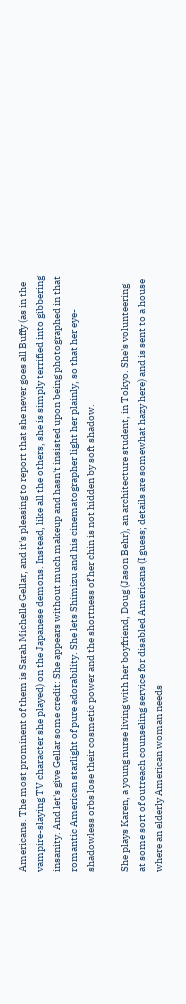Americans. The most prominent of them is Sarah Michelle Gellar, and it's pleasing to report that she never goes all Buffy (as in the vampire-slaying TV character she played) on the Japanese demons. Instead, like all the others, she is simply terrified into gibbering insanity. And let's give Gellar some credit: She appears without much makeup and hasn't insisted upon being photographed in that romantic American starlight of pure adorability. She lets Shimizu and his cinematographer light her plainly, so that her eye-shadowless orbs lose their cosmetic power and the shortness of her chin is not hidden by soft shadow.

She plays Karen, a young nurse living with her boyfriend, Doug (Jason Behr), an architecture student, in Tokyo. She's volunteering at some sort of outreach counseling service for disabled Americans (I guess; details are somewhat hazy here) and is sent to a house where an elderly American woman needs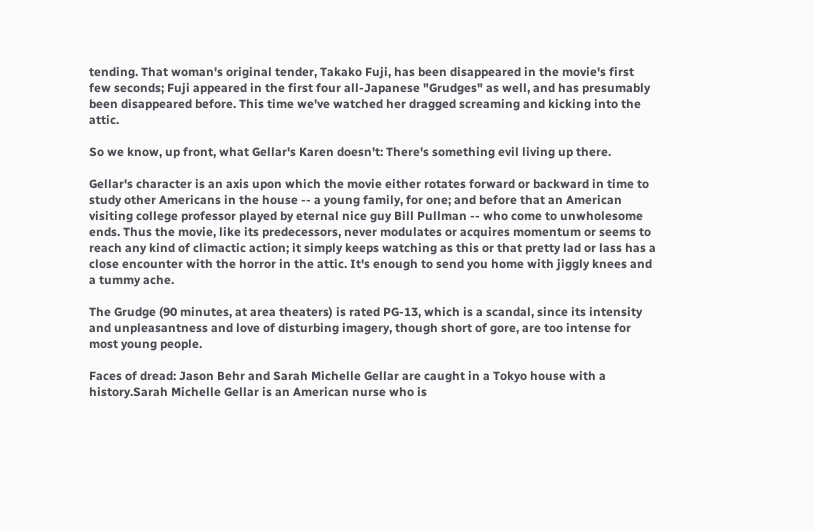tending. That woman's original tender, Takako Fuji, has been disappeared in the movie's first few seconds; Fuji appeared in the first four all-Japanese "Grudges" as well, and has presumably been disappeared before. This time we've watched her dragged screaming and kicking into the attic.

So we know, up front, what Gellar's Karen doesn't: There's something evil living up there.

Gellar's character is an axis upon which the movie either rotates forward or backward in time to study other Americans in the house -- a young family, for one; and before that an American visiting college professor played by eternal nice guy Bill Pullman -- who come to unwholesome ends. Thus the movie, like its predecessors, never modulates or acquires momentum or seems to reach any kind of climactic action; it simply keeps watching as this or that pretty lad or lass has a close encounter with the horror in the attic. It's enough to send you home with jiggly knees and a tummy ache.

The Grudge (90 minutes, at area theaters) is rated PG-13, which is a scandal, since its intensity and unpleasantness and love of disturbing imagery, though short of gore, are too intense for most young people.

Faces of dread: Jason Behr and Sarah Michelle Gellar are caught in a Tokyo house with a history.Sarah Michelle Gellar is an American nurse who is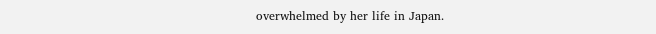overwhelmed by her life in Japan.